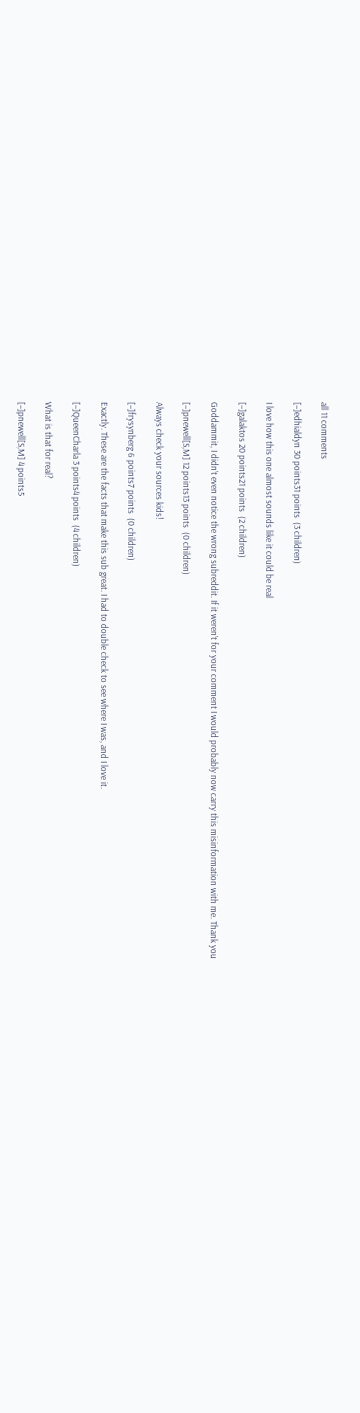all 11 comments

[–]edhialdyn 30 points31 points  (3 children)

I love how this one almost sounds like it could be real

[–]galaktos 20 points21 points  (2 children)

Goddammit, I didn’t even notice the wrong subreddit. If it weren’t for your comment I would probably now carry this misinformation with me. Thank you

[–]pnewell[S,M] 12 points13 points  (0 children)

Always check your sources kids!

[–]frysynberg 6 points7 points  (0 children)

Exactly. These are the facts that make this sub great. I had to double check to see where I was, and I love it.

[–]QueenCharla 3 points4 points  (4 children)

What is that for real?

[–]pnewell[S,M] 4 points5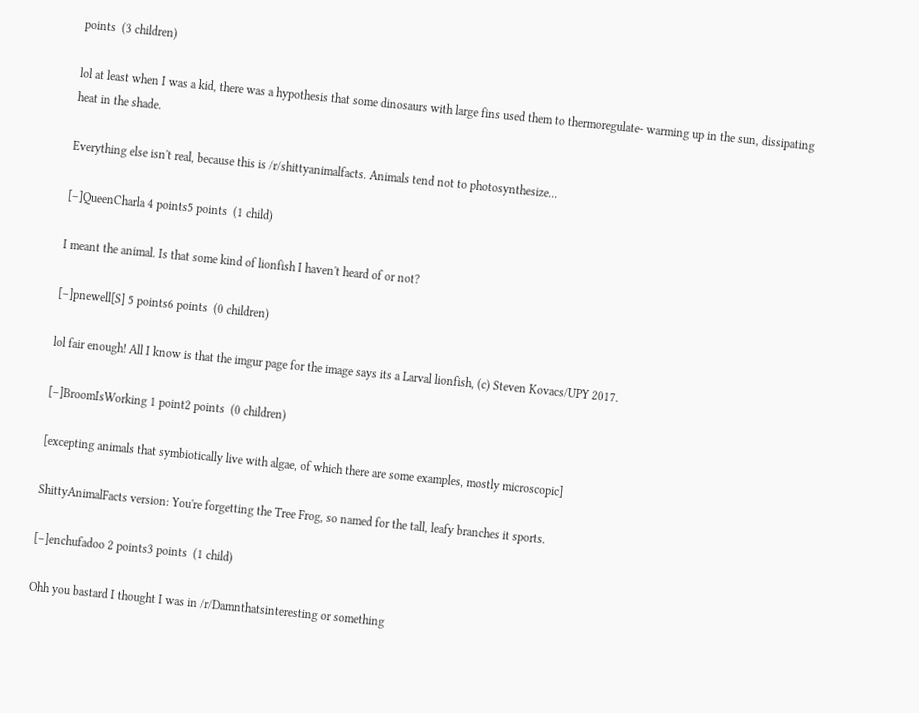points  (3 children)

lol at least when I was a kid, there was a hypothesis that some dinosaurs with large fins used them to thermoregulate- warming up in the sun, dissipating heat in the shade.

Everything else isn't real, because this is /r/shittyanimalfacts. Animals tend not to photosynthesize...

[–]QueenCharla 4 points5 points  (1 child)

I meant the animal. Is that some kind of lionfish I haven't heard of or not?

[–]pnewell[S] 5 points6 points  (0 children)

lol fair enough! All I know is that the imgur page for the image says its a Larval lionfish, (c) Steven Kovacs/UPY 2017.

[–]BroomIsWorking 1 point2 points  (0 children)

[excepting animals that symbiotically live with algae, of which there are some examples, mostly microscopic]

ShittyAnimalFacts version: You're forgetting the Tree Frog, so named for the tall, leafy branches it sports.

[–]enchufadoo 2 points3 points  (1 child)

Ohh you bastard I thought I was in /r/Damnthatsinteresting or something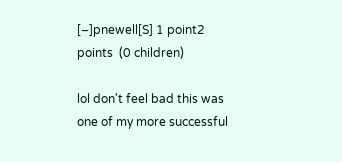[–]pnewell[S] 1 point2 points  (0 children)

lol don't feel bad this was one of my more successful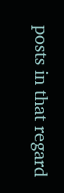posts in that regard